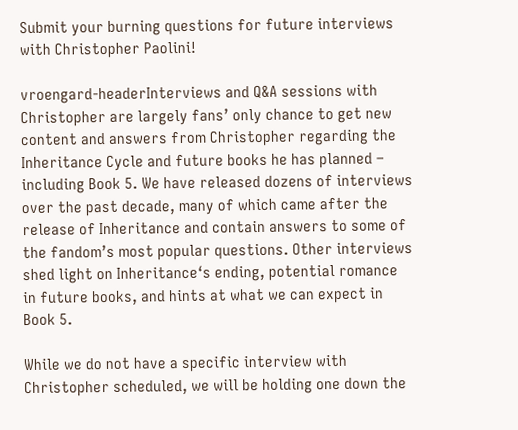Submit your burning questions for future interviews with Christopher Paolini!

vroengard-headerInterviews and Q&A sessions with Christopher are largely fans’ only chance to get new content and answers from Christopher regarding the Inheritance Cycle and future books he has planned – including Book 5. We have released dozens of interviews over the past decade, many of which came after the release of Inheritance and contain answers to some of the fandom’s most popular questions. Other interviews shed light on Inheritance‘s ending, potential romance in future books, and hints at what we can expect in Book 5.

While we do not have a specific interview with Christopher scheduled, we will be holding one down the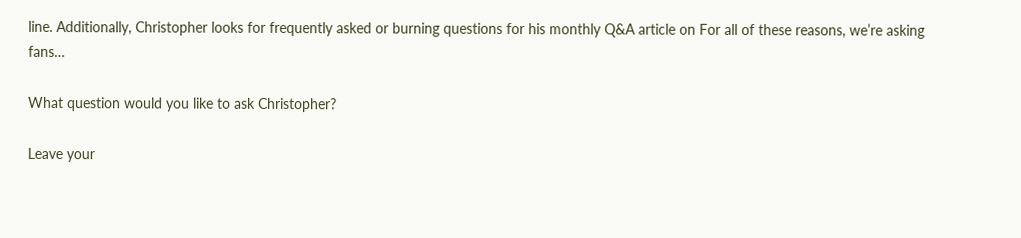line. Additionally, Christopher looks for frequently asked or burning questions for his monthly Q&A article on For all of these reasons, we’re asking fans…

What question would you like to ask Christopher?

Leave your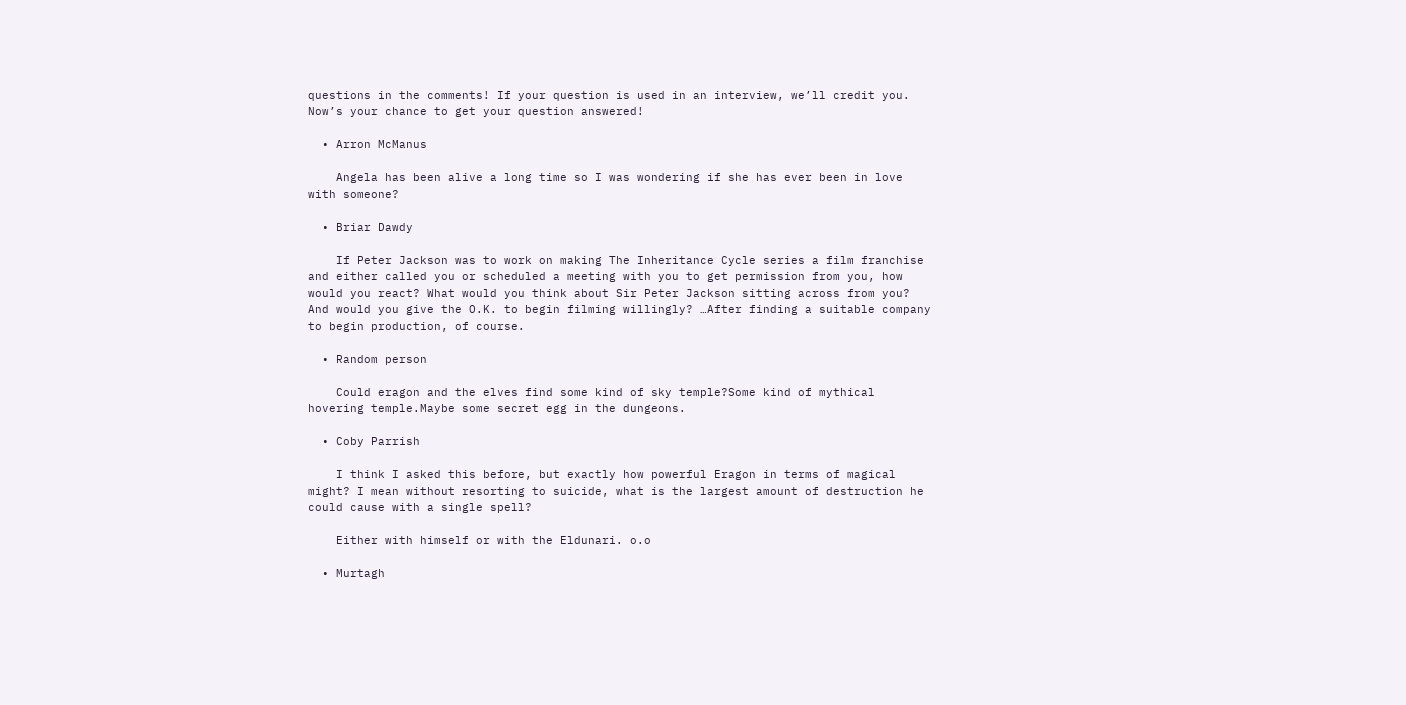questions in the comments! If your question is used in an interview, we’ll credit you. Now’s your chance to get your question answered!

  • Arron McManus

    Angela has been alive a long time so I was wondering if she has ever been in love with someone?

  • Briar Dawdy

    If Peter Jackson was to work on making The Inheritance Cycle series a film franchise and either called you or scheduled a meeting with you to get permission from you, how would you react? What would you think about Sir Peter Jackson sitting across from you? And would you give the O.K. to begin filming willingly? …After finding a suitable company to begin production, of course.

  • Random person

    Could eragon and the elves find some kind of sky temple?Some kind of mythical hovering temple.Maybe some secret egg in the dungeons.

  • Coby Parrish

    I think I asked this before, but exactly how powerful Eragon in terms of magical might? I mean without resorting to suicide, what is the largest amount of destruction he could cause with a single spell?

    Either with himself or with the Eldunari. o.o

  • Murtagh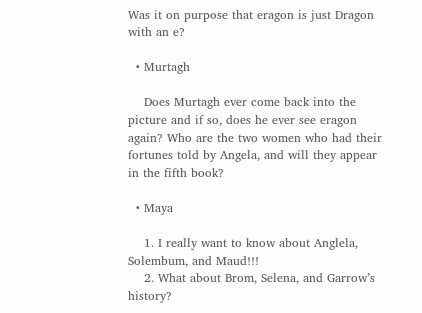Was it on purpose that eragon is just Dragon with an e?

  • Murtagh

    Does Murtagh ever come back into the picture and if so, does he ever see eragon again? Who are the two women who had their fortunes told by Angela, and will they appear in the fifth book?

  • Maya

    1. I really want to know about Anglela, Solembum, and Maud!!!
    2. What about Brom, Selena, and Garrow’s history?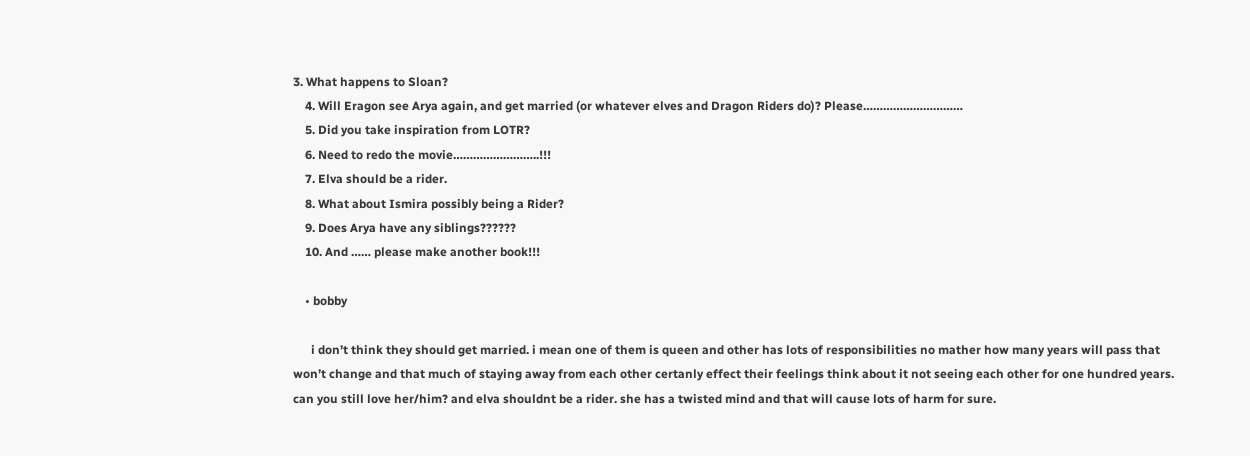3. What happens to Sloan?
    4. Will Eragon see Arya again, and get married (or whatever elves and Dragon Riders do)? Please…………………………
    5. Did you take inspiration from LOTR?
    6. Need to redo the movie……………………..!!!
    7. Elva should be a rider.
    8. What about Ismira possibly being a Rider?
    9. Does Arya have any siblings??????
    10. And …… please make another book!!!

    • bobby

      i don’t think they should get married. i mean one of them is queen and other has lots of responsibilities no mather how many years will pass that won’t change and that much of staying away from each other certanly effect their feelings think about it not seeing each other for one hundred years. can you still love her/him? and elva shouldnt be a rider. she has a twisted mind and that will cause lots of harm for sure.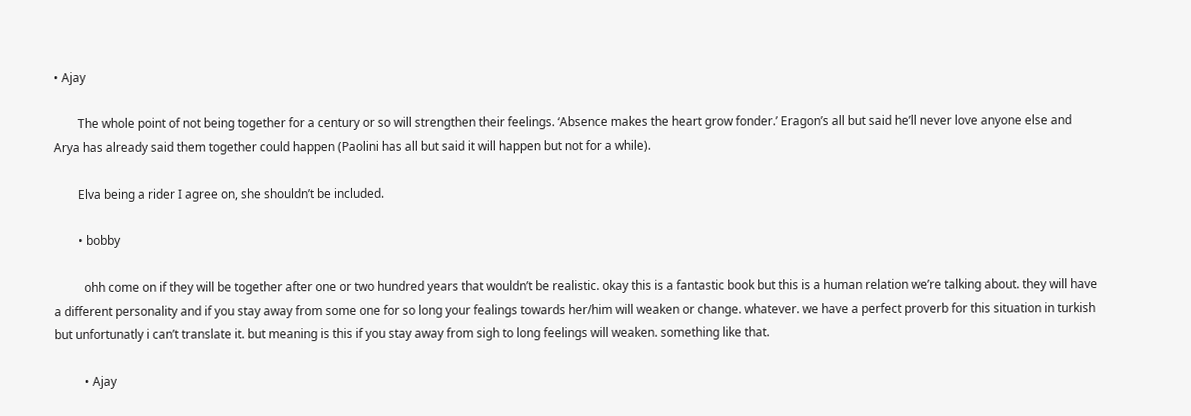• Ajay

        The whole point of not being together for a century or so will strengthen their feelings. ‘Absence makes the heart grow fonder.’ Eragon’s all but said he’ll never love anyone else and Arya has already said them together could happen (Paolini has all but said it will happen but not for a while).

        Elva being a rider I agree on, she shouldn’t be included.

        • bobby

          ohh come on if they will be together after one or two hundred years that wouldn’t be realistic. okay this is a fantastic book but this is a human relation we’re talking about. they will have a different personality and if you stay away from some one for so long your fealings towards her/him will weaken or change. whatever. we have a perfect proverb for this situation in turkish but unfortunatly i can’t translate it. but meaning is this if you stay away from sigh to long feelings will weaken. something like that.

          • Ajay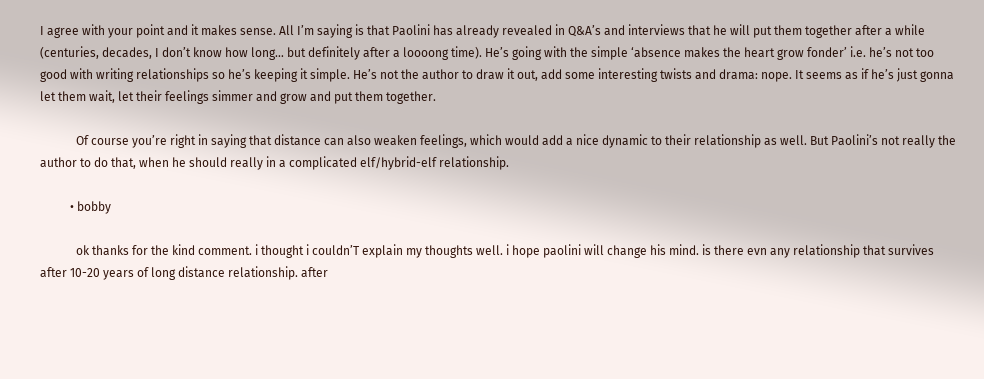I agree with your point and it makes sense. All I’m saying is that Paolini has already revealed in Q&A’s and interviews that he will put them together after a while (centuries, decades, I don’t know how long… but definitely after a loooong time). He’s going with the simple ‘absence makes the heart grow fonder’ i.e. he’s not too good with writing relationships so he’s keeping it simple. He’s not the author to draw it out, add some interesting twists and drama: nope. It seems as if he’s just gonna let them wait, let their feelings simmer and grow and put them together.

            Of course you’re right in saying that distance can also weaken feelings, which would add a nice dynamic to their relationship as well. But Paolini’s not really the author to do that, when he should really in a complicated elf/hybrid-elf relationship.

          • bobby

            ok thanks for the kind comment. i thought i couldn’T explain my thoughts well. i hope paolini will change his mind. is there evn any relationship that survives after 10-20 years of long distance relationship. after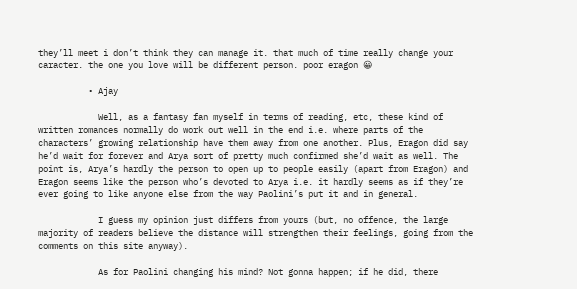they’ll meet i don’t think they can manage it. that much of time really change your caracter. the one you love will be different person. poor eragon 😀

          • Ajay

            Well, as a fantasy fan myself in terms of reading, etc, these kind of written romances normally do work out well in the end i.e. where parts of the characters’ growing relationship have them away from one another. Plus, Eragon did say he’d wait for forever and Arya sort of pretty much confirmed she’d wait as well. The point is, Arya’s hardly the person to open up to people easily (apart from Eragon) and Eragon seems like the person who’s devoted to Arya i.e. it hardly seems as if they’re ever going to like anyone else from the way Paolini’s put it and in general.

            I guess my opinion just differs from yours (but, no offence, the large majority of readers believe the distance will strengthen their feelings, going from the comments on this site anyway).

            As for Paolini changing his mind? Not gonna happen; if he did, there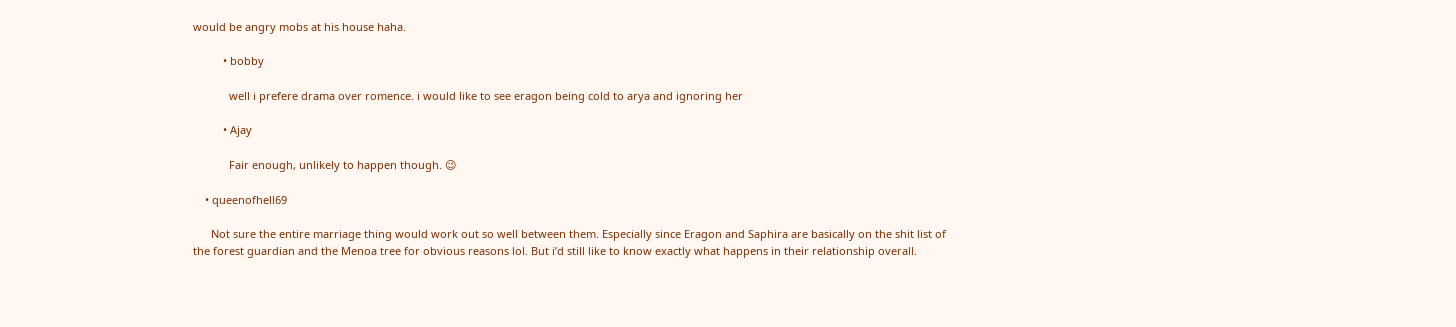would be angry mobs at his house haha.

          • bobby

            well i prefere drama over romence. i would like to see eragon being cold to arya and ignoring her

          • Ajay

            Fair enough, unlikely to happen though. 😉

    • queenofhell69

      Not sure the entire marriage thing would work out so well between them. Especially since Eragon and Saphira are basically on the shit list of the forest guardian and the Menoa tree for obvious reasons lol. But i’d still like to know exactly what happens in their relationship overall.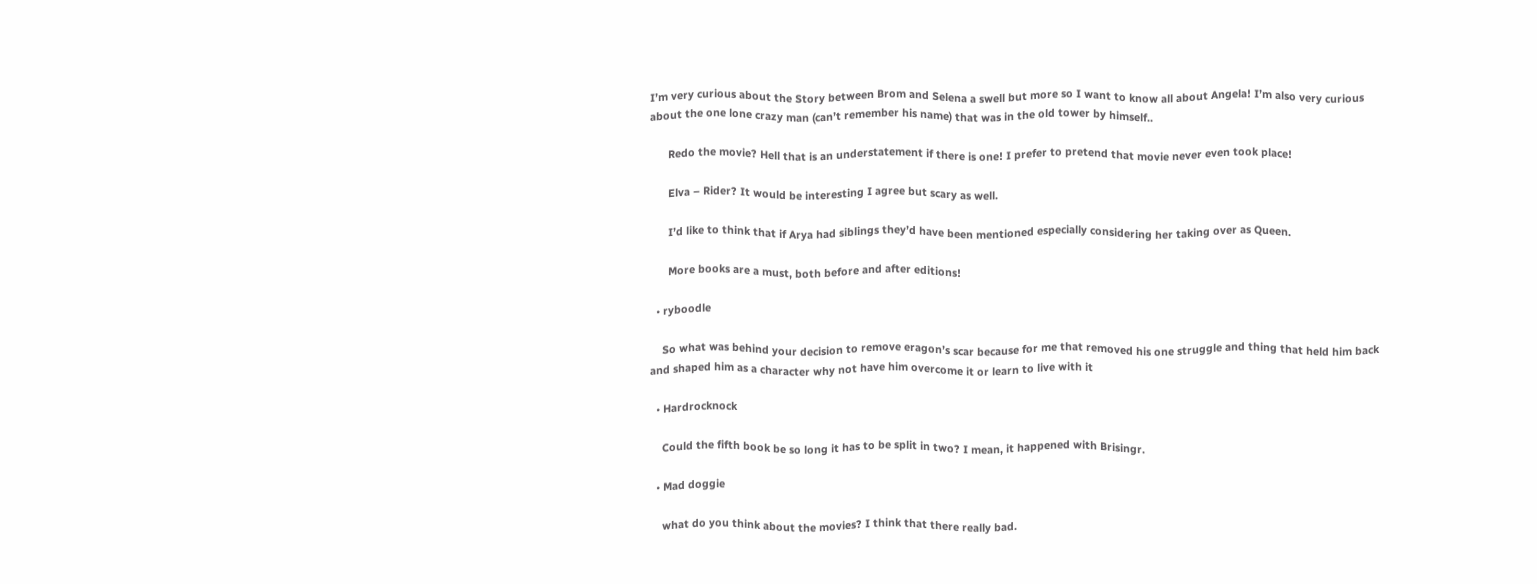I’m very curious about the Story between Brom and Selena a swell but more so I want to know all about Angela! I’m also very curious about the one lone crazy man (can’t remember his name) that was in the old tower by himself..

      Redo the movie? Hell that is an understatement if there is one! I prefer to pretend that movie never even took place!

      Elva – Rider? It would be interesting I agree but scary as well.

      I’d like to think that if Arya had siblings they’d have been mentioned especially considering her taking over as Queen.

      More books are a must, both before and after editions!

  • ryboodle

    So what was behind your decision to remove eragon’s scar because for me that removed his one struggle and thing that held him back and shaped him as a character why not have him overcome it or learn to live with it

  • Hardrocknock

    Could the fifth book be so long it has to be split in two? I mean, it happened with Brisingr.

  • Mad doggie

    what do you think about the movies? I think that there really bad.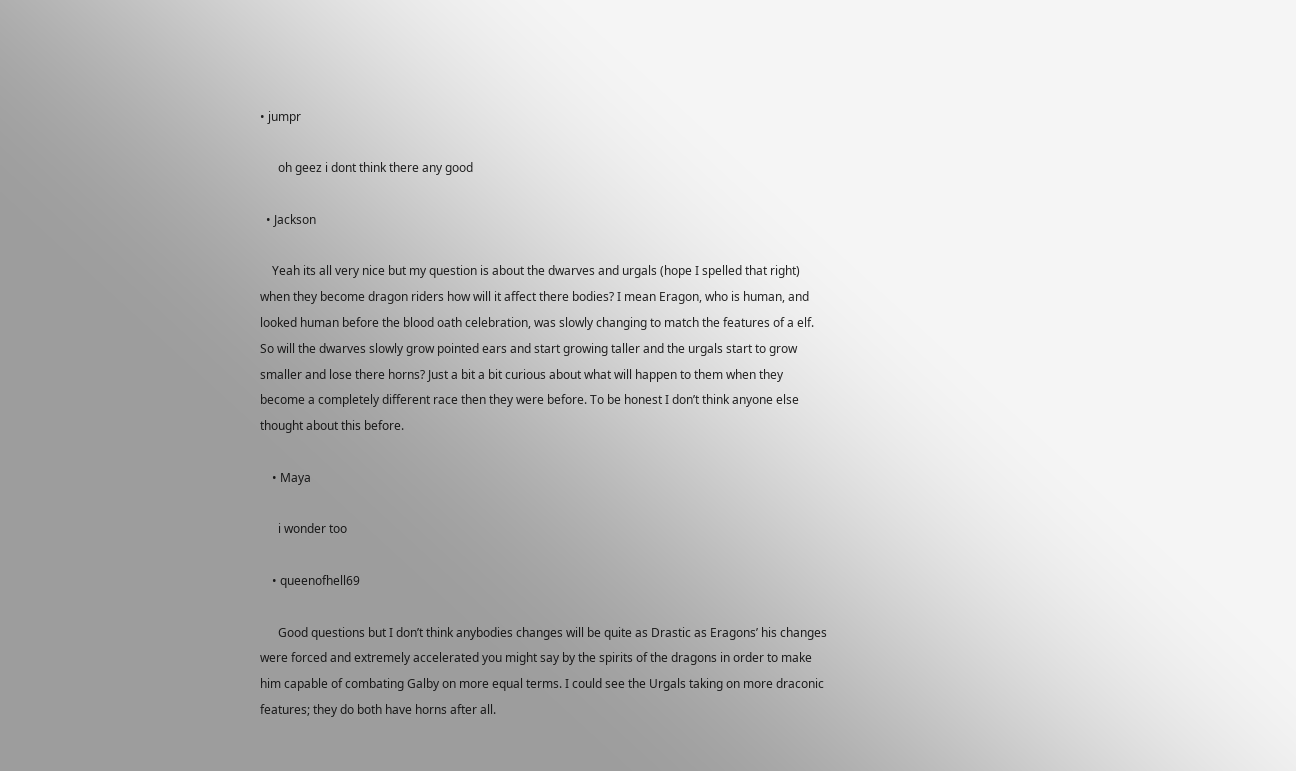• jumpr

      oh geez i dont think there any good

  • Jackson

    Yeah its all very nice but my question is about the dwarves and urgals (hope I spelled that right) when they become dragon riders how will it affect there bodies? I mean Eragon, who is human, and looked human before the blood oath celebration, was slowly changing to match the features of a elf. So will the dwarves slowly grow pointed ears and start growing taller and the urgals start to grow smaller and lose there horns? Just a bit a bit curious about what will happen to them when they become a completely different race then they were before. To be honest I don’t think anyone else thought about this before.

    • Maya

      i wonder too

    • queenofhell69

      Good questions but I don’t think anybodies changes will be quite as Drastic as Eragons’ his changes were forced and extremely accelerated you might say by the spirits of the dragons in order to make him capable of combating Galby on more equal terms. I could see the Urgals taking on more draconic features; they do both have horns after all.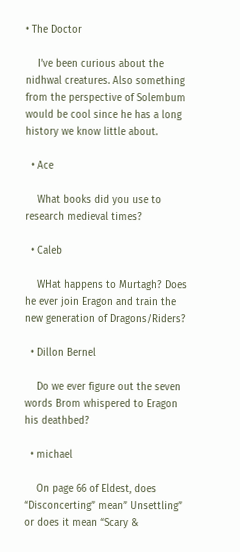• The Doctor

    I’ve been curious about the nidhwal creatures. Also something from the perspective of Solembum would be cool since he has a long history we know little about.

  • Ace

    What books did you use to research medieval times?

  • Caleb

    WHat happens to Murtagh? Does he ever join Eragon and train the new generation of Dragons/Riders?

  • Dillon Bernel

    Do we ever figure out the seven words Brom whispered to Eragon his deathbed?

  • michael

    On page 66 of Eldest, does “Disconcerting” mean” Unsettling” or does it mean “Scary &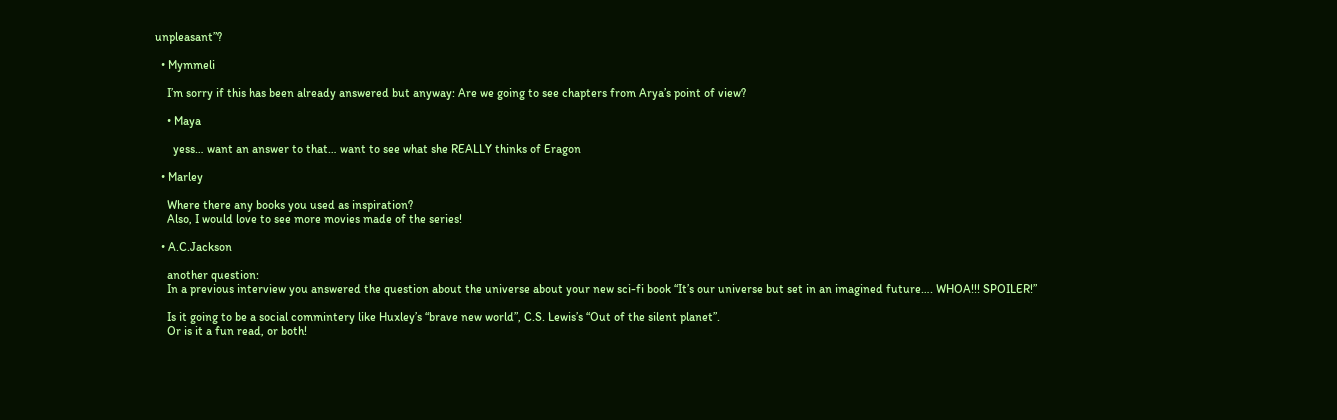unpleasant”?

  • Mymmeli

    I’m sorry if this has been already answered but anyway: Are we going to see chapters from Arya’s point of view?

    • Maya

      yess… want an answer to that… want to see what she REALLY thinks of Eragon

  • Marley

    Where there any books you used as inspiration?
    Also, I would love to see more movies made of the series!

  • A.C.Jackson

    another question:
    In a previous interview you answered the question about the universe about your new sci-fi book “It’s our universe but set in an imagined future…. WHOA!!! SPOILER!”

    Is it going to be a social commintery like Huxley’s “brave new world”, C.S. Lewis’s “Out of the silent planet”.
    Or is it a fun read, or both!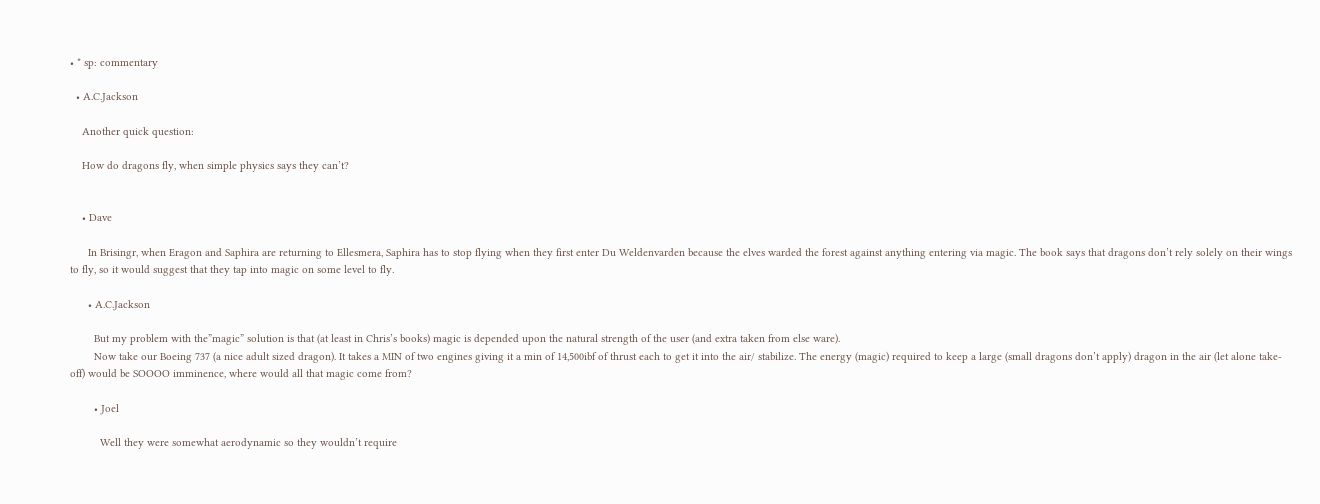• * sp: commentary

  • A.C.Jackson

    Another quick question:

    How do dragons fly, when simple physics says they can’t?


    • Dave

      In Brisingr, when Eragon and Saphira are returning to Ellesmera, Saphira has to stop flying when they first enter Du Weldenvarden because the elves warded the forest against anything entering via magic. The book says that dragons don’t rely solely on their wings to fly, so it would suggest that they tap into magic on some level to fly.

      • A.C.Jackson

        But my problem with the”magic” solution is that (at least in Chris’s books) magic is depended upon the natural strength of the user (and extra taken from else ware).
        Now take our Boeing 737 (a nice adult sized dragon). It takes a MIN of two engines giving it a min of 14,500ibf of thrust each to get it into the air/ stabilize. The energy (magic) required to keep a large (small dragons don’t apply) dragon in the air (let alone take-off) would be SOOOO imminence, where would all that magic come from?

        • Joel

          Well they were somewhat aerodynamic so they wouldn’t require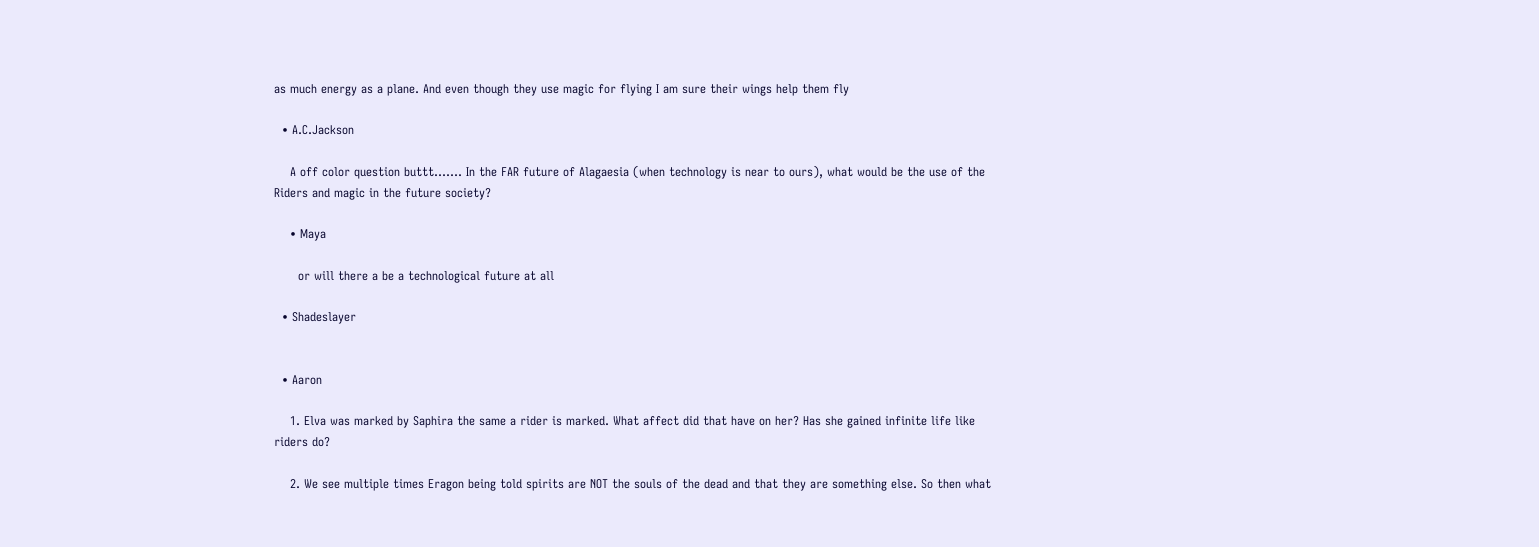as much energy as a plane. And even though they use magic for flying I am sure their wings help them fly

  • A.C.Jackson

    A off color question buttt……. In the FAR future of Alagaesia (when technology is near to ours), what would be the use of the Riders and magic in the future society?

    • Maya

      or will there a be a technological future at all

  • Shadeslayer


  • Aaron

    1. Elva was marked by Saphira the same a rider is marked. What affect did that have on her? Has she gained infinite life like riders do?

    2. We see multiple times Eragon being told spirits are NOT the souls of the dead and that they are something else. So then what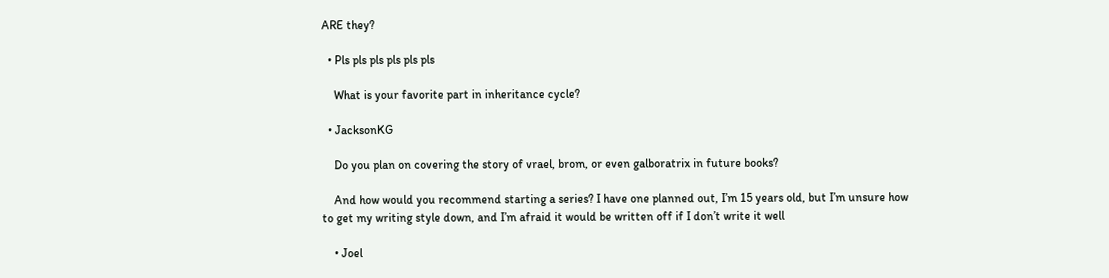ARE they?

  • Pls pls pls pls pls pls

    What is your favorite part in inheritance cycle?

  • JacksonKG

    Do you plan on covering the story of vrael, brom, or even galboratrix in future books?

    And how would you recommend starting a series? I have one planned out, I’m 15 years old, but I’m unsure how to get my writing style down, and I’m afraid it would be written off if I don’t write it well

    • Joel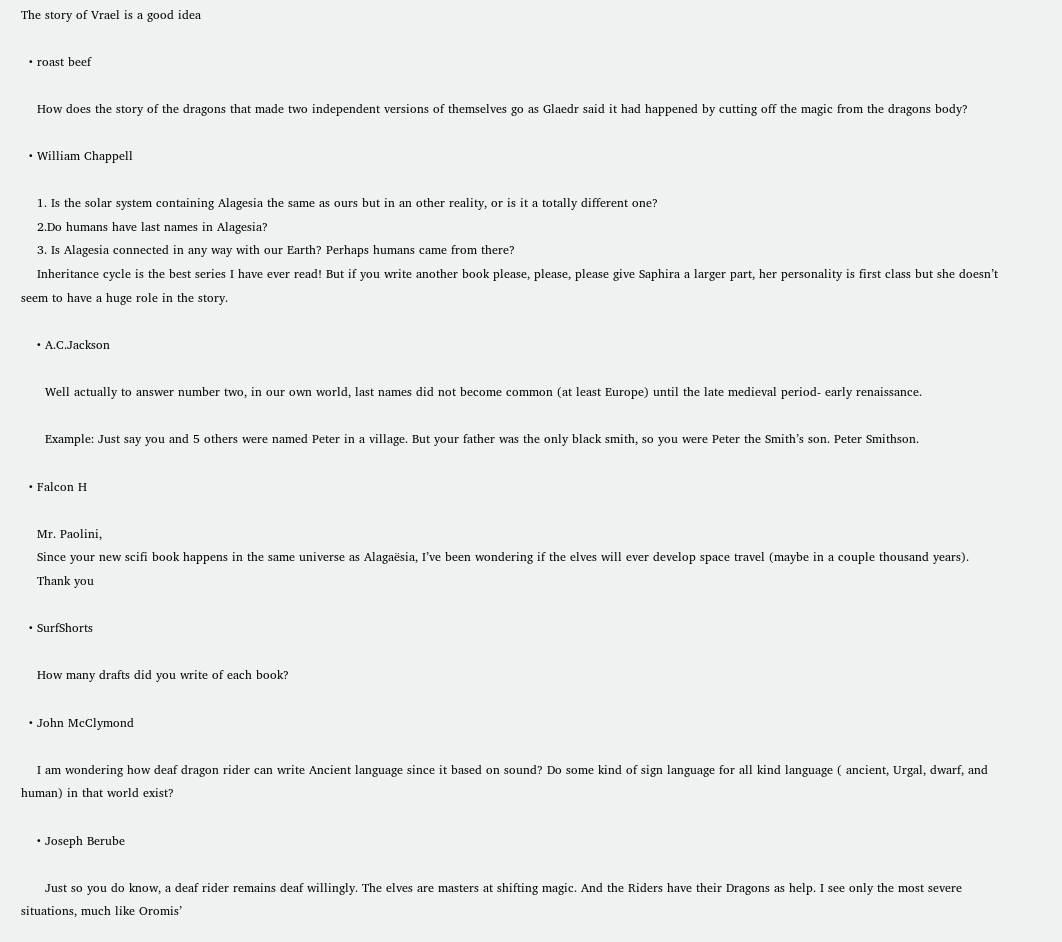The story of Vrael is a good idea

  • roast beef

    How does the story of the dragons that made two independent versions of themselves go as Glaedr said it had happened by cutting off the magic from the dragons body?

  • William Chappell

    1. Is the solar system containing Alagesia the same as ours but in an other reality, or is it a totally different one?
    2.Do humans have last names in Alagesia?
    3. Is Alagesia connected in any way with our Earth? Perhaps humans came from there?
    Inheritance cycle is the best series I have ever read! But if you write another book please, please, please give Saphira a larger part, her personality is first class but she doesn’t seem to have a huge role in the story.

    • A.C.Jackson

      Well actually to answer number two, in our own world, last names did not become common (at least Europe) until the late medieval period- early renaissance.

      Example: Just say you and 5 others were named Peter in a village. But your father was the only black smith, so you were Peter the Smith’s son. Peter Smithson.

  • Falcon H

    Mr. Paolini,
    Since your new scifi book happens in the same universe as Alagaësia, I’ve been wondering if the elves will ever develop space travel (maybe in a couple thousand years).
    Thank you

  • SurfShorts

    How many drafts did you write of each book?

  • John McClymond

    I am wondering how deaf dragon rider can write Ancient language since it based on sound? Do some kind of sign language for all kind language ( ancient, Urgal, dwarf, and human) in that world exist?

    • Joseph Berube

      Just so you do know, a deaf rider remains deaf willingly. The elves are masters at shifting magic. And the Riders have their Dragons as help. I see only the most severe situations, much like Oromis’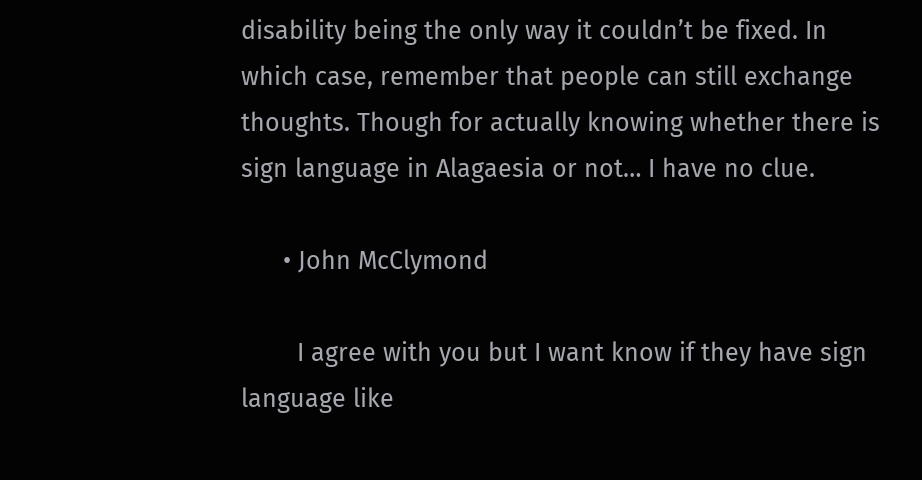disability being the only way it couldn’t be fixed. In which case, remember that people can still exchange thoughts. Though for actually knowing whether there is sign language in Alagaesia or not… I have no clue.

      • John McClymond

        I agree with you but I want know if they have sign language like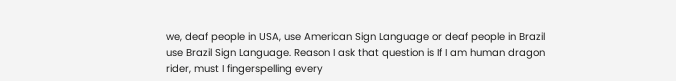we, deaf people in USA, use American Sign Language or deaf people in Brazil use Brazil Sign Language. Reason I ask that question is If I am human dragon rider, must I fingerspelling every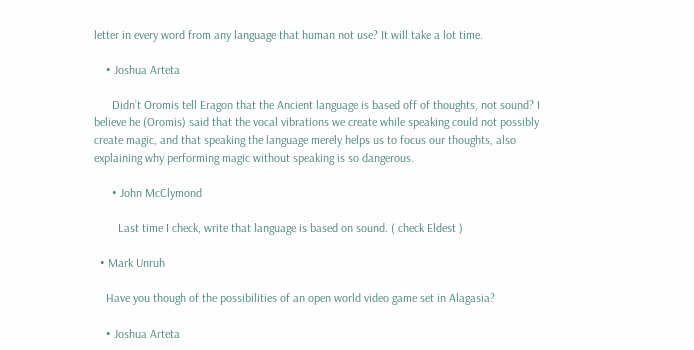letter in every word from any language that human not use? It will take a lot time.

    • Joshua Arteta

      Didn’t Oromis tell Eragon that the Ancient language is based off of thoughts, not sound? I believe he (Oromis) said that the vocal vibrations we create while speaking could not possibly create magic, and that speaking the language merely helps us to focus our thoughts, also explaining why performing magic without speaking is so dangerous.

      • John McClymond

        Last time I check, write that language is based on sound. ( check Eldest )

  • Mark Unruh

    Have you though of the possibilities of an open world video game set in Alagasia?

    • Joshua Arteta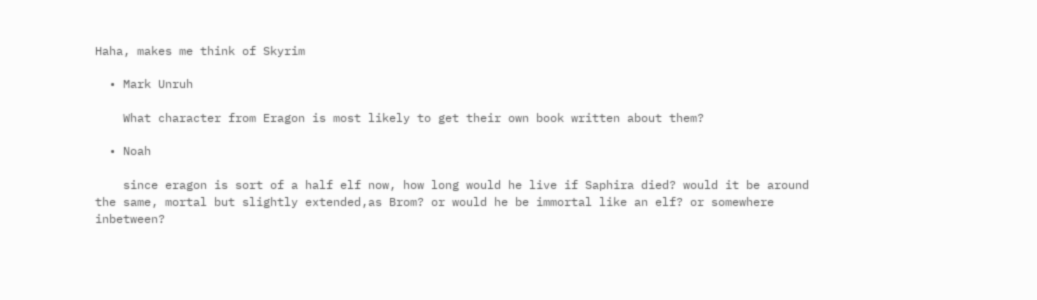Haha, makes me think of Skyrim

  • Mark Unruh

    What character from Eragon is most likely to get their own book written about them?

  • Noah

    since eragon is sort of a half elf now, how long would he live if Saphira died? would it be around the same, mortal but slightly extended,as Brom? or would he be immortal like an elf? or somewhere inbetween?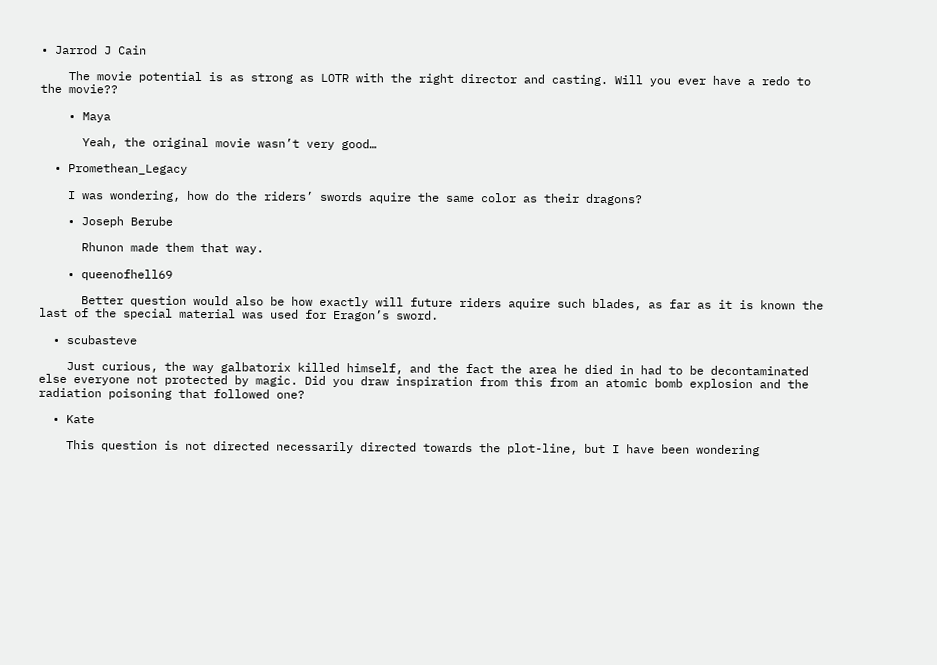• Jarrod J Cain

    The movie potential is as strong as LOTR with the right director and casting. Will you ever have a redo to the movie??

    • Maya

      Yeah, the original movie wasn’t very good…

  • Promethean_Legacy

    I was wondering, how do the riders’ swords aquire the same color as their dragons?

    • Joseph Berube

      Rhunon made them that way.

    • queenofhell69

      Better question would also be how exactly will future riders aquire such blades, as far as it is known the last of the special material was used for Eragon’s sword.

  • scubasteve

    Just curious, the way galbatorix killed himself, and the fact the area he died in had to be decontaminated else everyone not protected by magic. Did you draw inspiration from this from an atomic bomb explosion and the radiation poisoning that followed one?

  • Kate

    This question is not directed necessarily directed towards the plot-line, but I have been wondering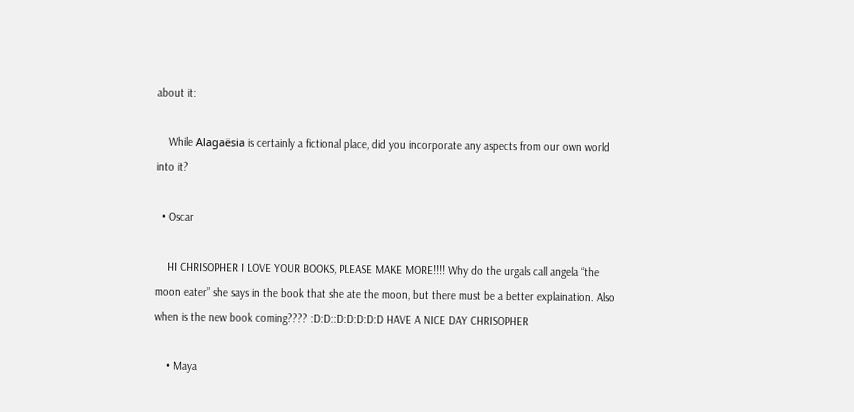about it:

    While Alagaësia is certainly a fictional place, did you incorporate any aspects from our own world into it?

  • Oscar

    HI CHRISOPHER I LOVE YOUR BOOKS, PLEASE MAKE MORE!!!! Why do the urgals call angela “the moon eater” she says in the book that she ate the moon, but there must be a better explaination. Also when is the new book coming???? :D:D::D:D:D:D:D HAVE A NICE DAY CHRISOPHER

    • Maya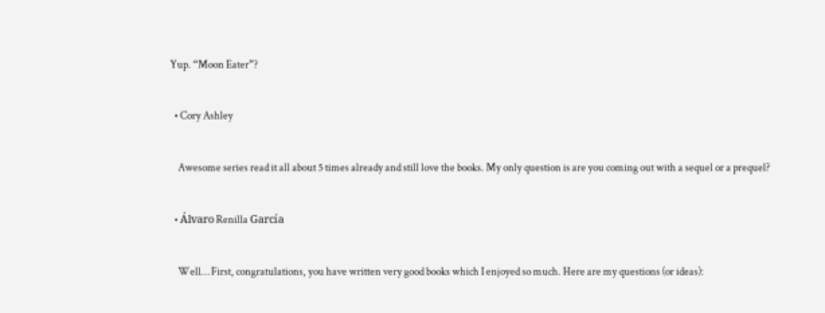Yup. “Moon Eater”?

  • Cory Ashley

    Awesome series read it all about 5 times already and still love the books. My only question is are you coming out with a sequel or a prequel?

  • Álvaro Renilla García

    Well… First, congratulations, you have written very good books which I enjoyed so much. Here are my questions (or ideas):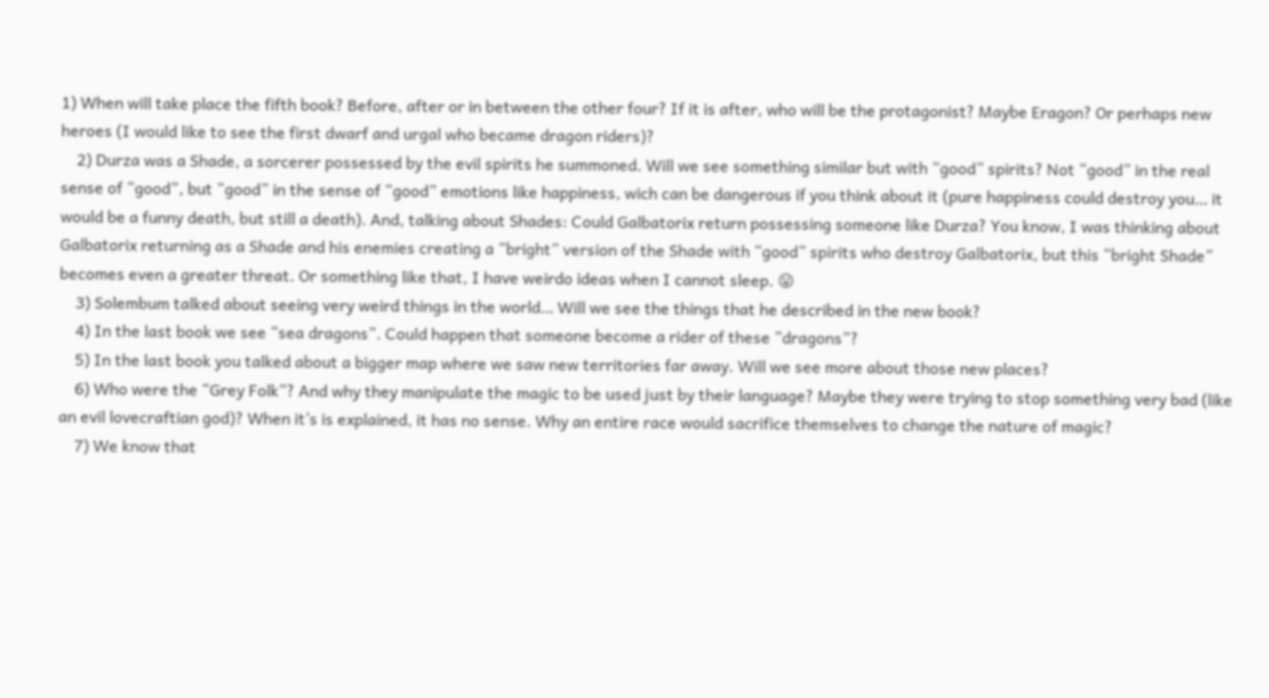1) When will take place the fifth book? Before, after or in between the other four? If it is after, who will be the protagonist? Maybe Eragon? Or perhaps new heroes (I would like to see the first dwarf and urgal who became dragon riders)?
    2) Durza was a Shade, a sorcerer possessed by the evil spirits he summoned. Will we see something similar but with “good” spirits? Not “good” in the real sense of “good”, but “good” in the sense of “good” emotions like happiness, wich can be dangerous if you think about it (pure happiness could destroy you… it would be a funny death, but still a death). And, talking about Shades: Could Galbatorix return possessing someone like Durza? You know, I was thinking about Galbatorix returning as a Shade and his enemies creating a “bright” version of the Shade with “good” spirits who destroy Galbatorix, but this “bright Shade” becomes even a greater threat. Or something like that, I have weirdo ideas when I cannot sleep. 😛
    3) Solembum talked about seeing very weird things in the world… Will we see the things that he described in the new book?
    4) In the last book we see “sea dragons”. Could happen that someone become a rider of these “dragons”?
    5) In the last book you talked about a bigger map where we saw new territories far away. Will we see more about those new places?
    6) Who were the “Grey Folk”? And why they manipulate the magic to be used just by their language? Maybe they were trying to stop something very bad (like an evil lovecraftian god)? When it’s is explained, it has no sense. Why an entire race would sacrifice themselves to change the nature of magic?
    7) We know that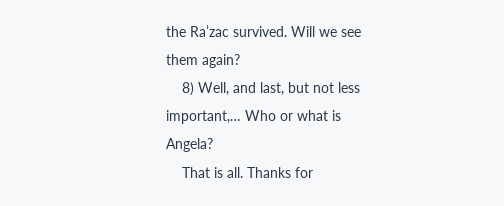the Ra’zac survived. Will we see them again?
    8) Well, and last, but not less important,… Who or what is Angela?
    That is all. Thanks for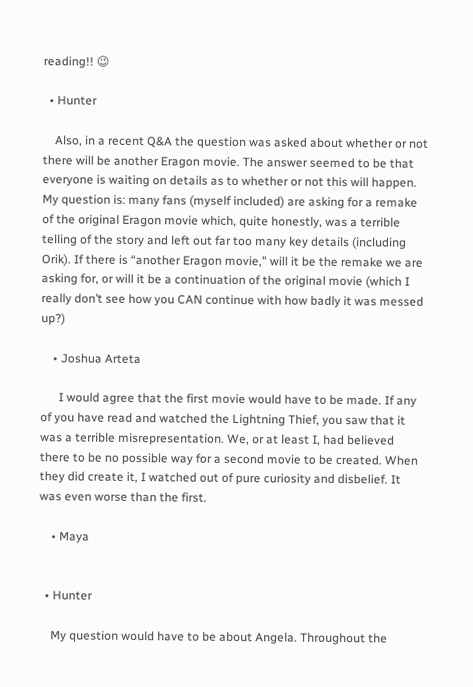reading!! 😉

  • Hunter

    Also, in a recent Q&A the question was asked about whether or not there will be another Eragon movie. The answer seemed to be that everyone is waiting on details as to whether or not this will happen. My question is: many fans (myself included) are asking for a remake of the original Eragon movie which, quite honestly, was a terrible telling of the story and left out far too many key details (including Orik). If there is “another Eragon movie,” will it be the remake we are asking for, or will it be a continuation of the original movie (which I really don’t see how you CAN continue with how badly it was messed up?)

    • Joshua Arteta

      I would agree that the first movie would have to be made. If any of you have read and watched the Lightning Thief, you saw that it was a terrible misrepresentation. We, or at least I, had believed there to be no possible way for a second movie to be created. When they did create it, I watched out of pure curiosity and disbelief. It was even worse than the first.

    • Maya


  • Hunter

    My question would have to be about Angela. Throughout the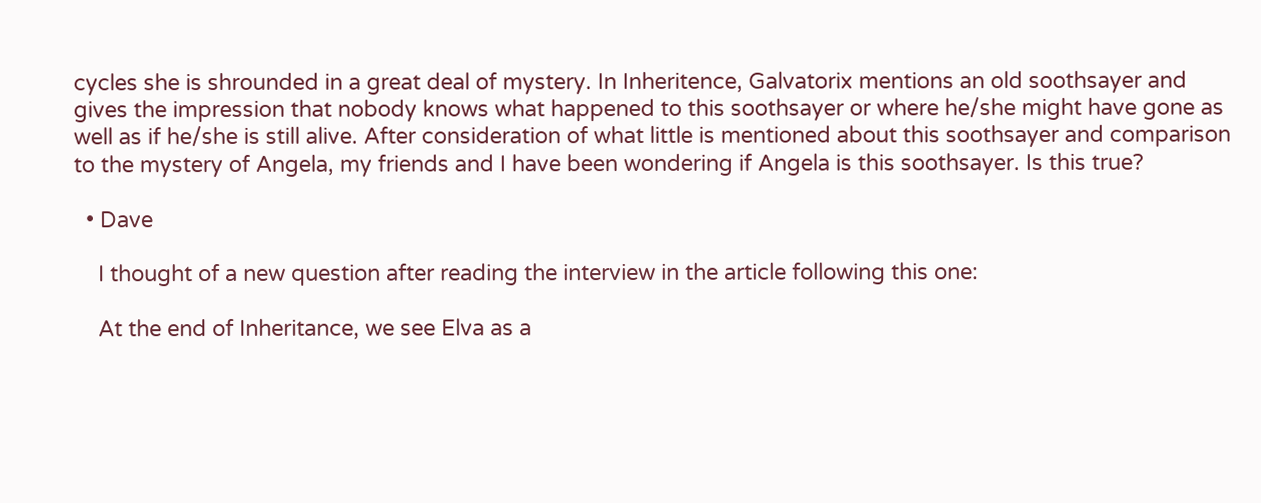cycles she is shrounded in a great deal of mystery. In Inheritence, Galvatorix mentions an old soothsayer and gives the impression that nobody knows what happened to this soothsayer or where he/she might have gone as well as if he/she is still alive. After consideration of what little is mentioned about this soothsayer and comparison to the mystery of Angela, my friends and I have been wondering if Angela is this soothsayer. Is this true?

  • Dave

    I thought of a new question after reading the interview in the article following this one:

    At the end of Inheritance, we see Elva as a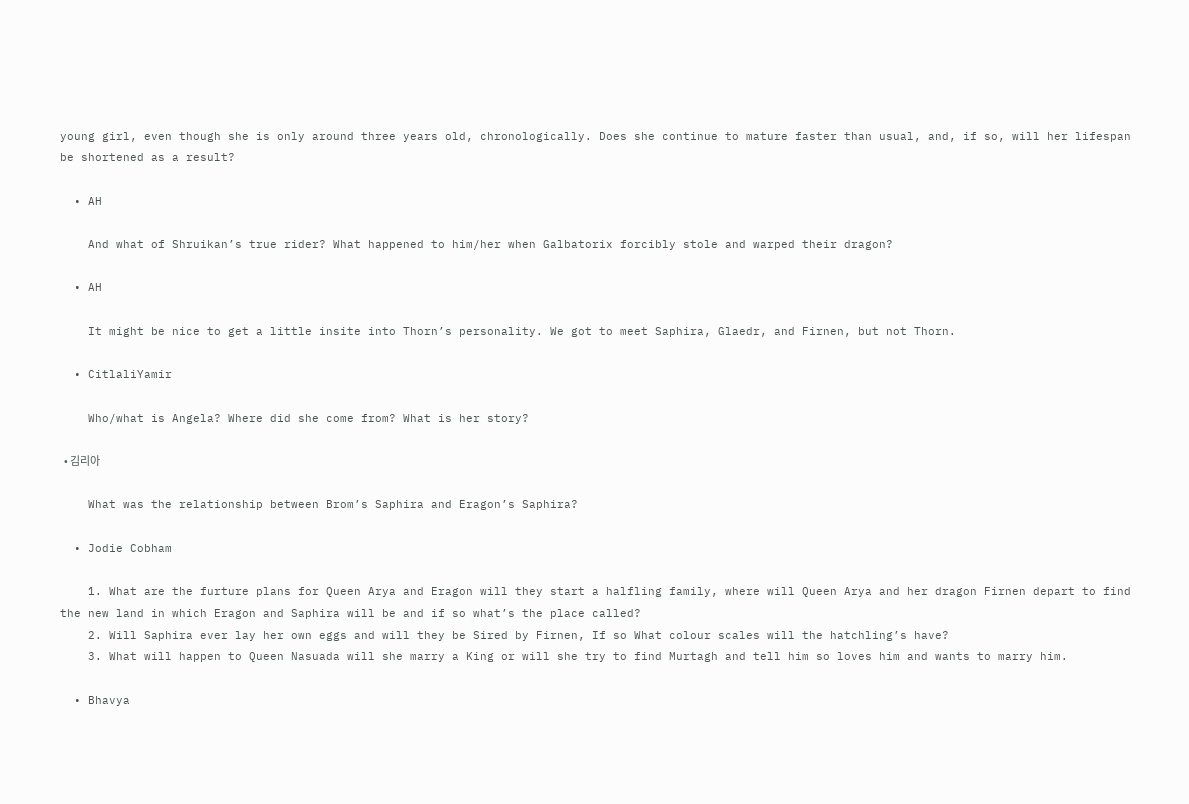young girl, even though she is only around three years old, chronologically. Does she continue to mature faster than usual, and, if so, will her lifespan be shortened as a result?

  • AH

    And what of Shruikan’s true rider? What happened to him/her when Galbatorix forcibly stole and warped their dragon?

  • AH

    It might be nice to get a little insite into Thorn’s personality. We got to meet Saphira, Glaedr, and Firnen, but not Thorn.

  • CitlaliYamir

    Who/what is Angela? Where did she come from? What is her story?

  • 김리아

    What was the relationship between Brom’s Saphira and Eragon’s Saphira?

  • Jodie Cobham

    1. What are the furture plans for Queen Arya and Eragon will they start a halfling family, where will Queen Arya and her dragon Firnen depart to find the new land in which Eragon and Saphira will be and if so what’s the place called?
    2. Will Saphira ever lay her own eggs and will they be Sired by Firnen, If so What colour scales will the hatchling’s have?
    3. What will happen to Queen Nasuada will she marry a King or will she try to find Murtagh and tell him so loves him and wants to marry him.

  • Bhavya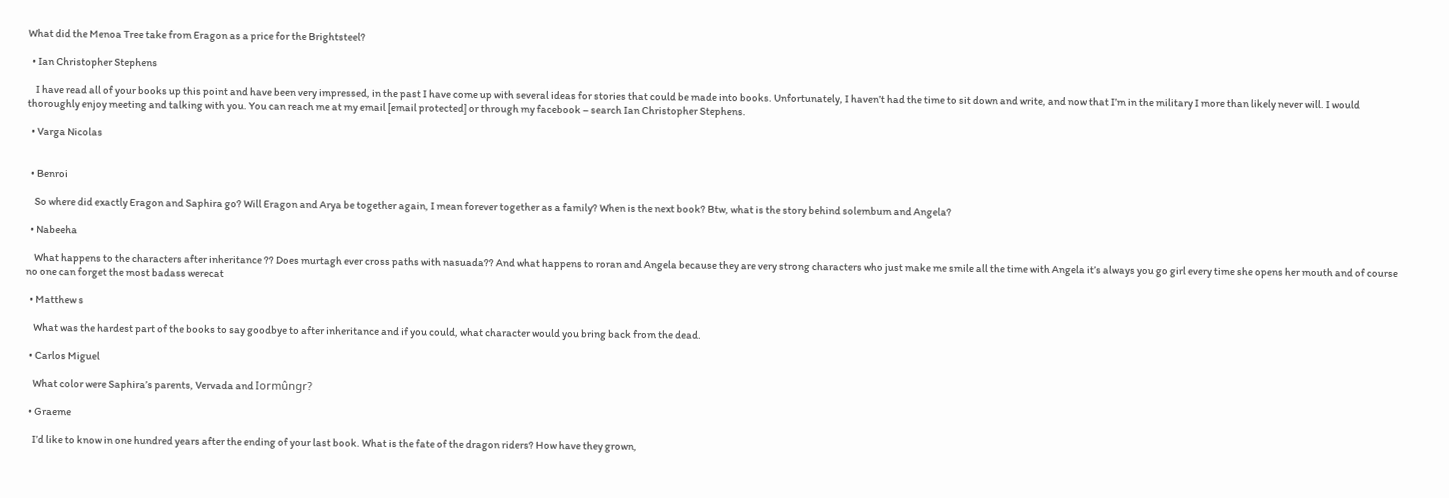What did the Menoa Tree take from Eragon as a price for the Brightsteel?

  • Ian Christopher Stephens

    I have read all of your books up this point and have been very impressed, in the past I have come up with several ideas for stories that could be made into books. Unfortunately, I haven’t had the time to sit down and write, and now that I’m in the military I more than likely never will. I would thoroughly enjoy meeting and talking with you. You can reach me at my email [email protected] or through my facebook – search Ian Christopher Stephens.

  • Varga Nicolas


  • Benroi

    So where did exactly Eragon and Saphira go? Will Eragon and Arya be together again, I mean forever together as a family? When is the next book? Btw, what is the story behind solembum and Angela?

  • Nabeeha

    What happens to the characters after inheritance ?? Does murtagh ever cross paths with nasuada?? And what happens to roran and Angela because they are very strong characters who just make me smile all the time with Angela it’s always you go girl every time she opens her mouth and of course no one can forget the most badass werecat

  • Matthew s

    What was the hardest part of the books to say goodbye to after inheritance and if you could, what character would you bring back from the dead.

  • Carlos Miguel

    What color were Saphira’s parents, Vervada and Iormûngr?

  • Graeme

    I’d like to know in one hundred years after the ending of your last book. What is the fate of the dragon riders? How have they grown,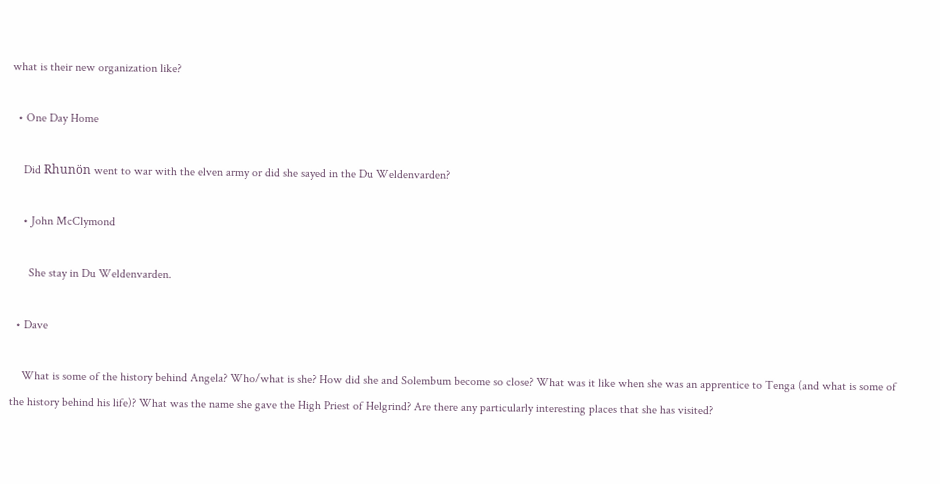what is their new organization like?

  • One Day Home

    Did Rhunön went to war with the elven army or did she sayed in the Du Weldenvarden?

    • John McClymond

      She stay in Du Weldenvarden.

  • Dave

    What is some of the history behind Angela? Who/what is she? How did she and Solembum become so close? What was it like when she was an apprentice to Tenga (and what is some of the history behind his life)? What was the name she gave the High Priest of Helgrind? Are there any particularly interesting places that she has visited?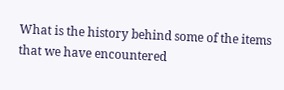What is the history behind some of the items that we have encountered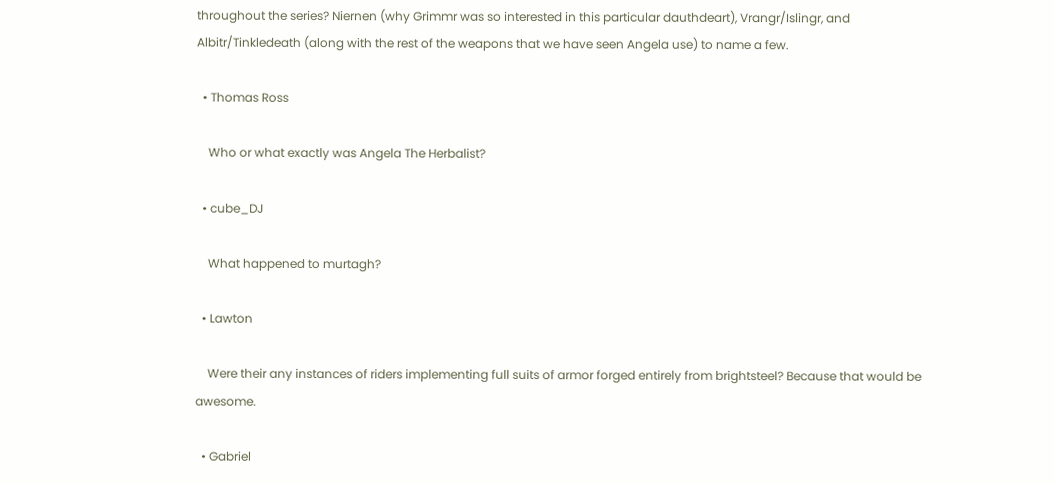throughout the series? Niernen (why Grimmr was so interested in this particular dauthdeart), Vrangr/Islingr, and Albitr/Tinkledeath (along with the rest of the weapons that we have seen Angela use) to name a few.

  • Thomas Ross

    Who or what exactly was Angela The Herbalist?

  • cube_DJ

    What happened to murtagh?

  • Lawton

    Were their any instances of riders implementing full suits of armor forged entirely from brightsteel? Because that would be awesome.

  • Gabriel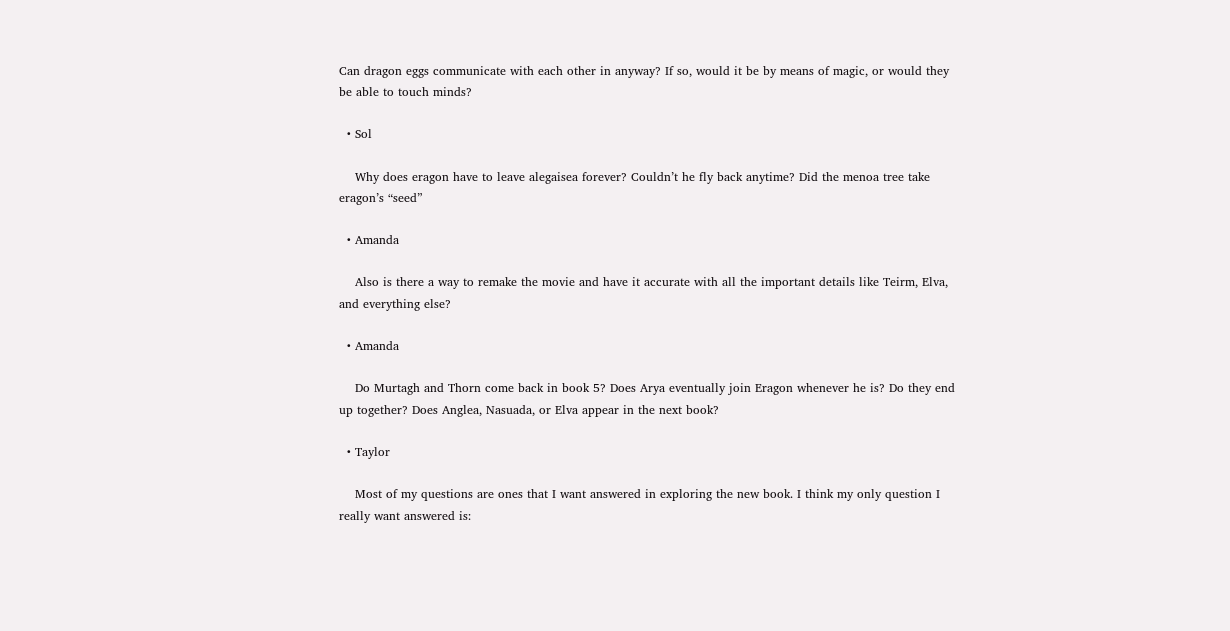Can dragon eggs communicate with each other in anyway? If so, would it be by means of magic, or would they be able to touch minds?

  • Sol

    Why does eragon have to leave alegaisea forever? Couldn’t he fly back anytime? Did the menoa tree take eragon’s “seed”

  • Amanda

    Also is there a way to remake the movie and have it accurate with all the important details like Teirm, Elva, and everything else?

  • Amanda

    Do Murtagh and Thorn come back in book 5? Does Arya eventually join Eragon whenever he is? Do they end up together? Does Anglea, Nasuada, or Elva appear in the next book?

  • Taylor

    Most of my questions are ones that I want answered in exploring the new book. I think my only question I really want answered is: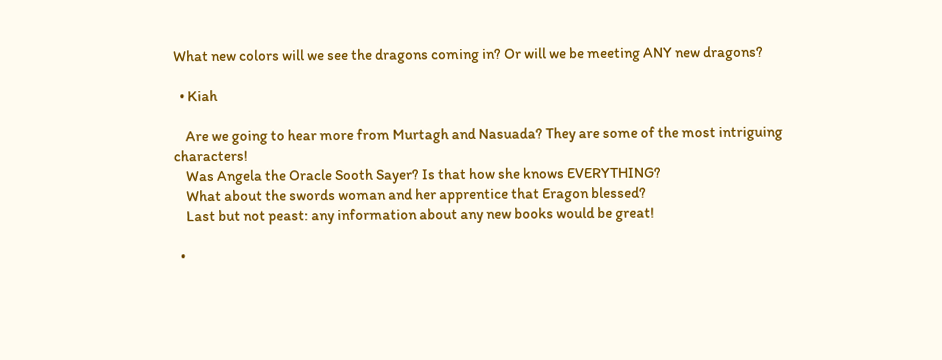What new colors will we see the dragons coming in? Or will we be meeting ANY new dragons?

  • Kiah

    Are we going to hear more from Murtagh and Nasuada? They are some of the most intriguing characters!
    Was Angela the Oracle Sooth Sayer? Is that how she knows EVERYTHING?
    What about the swords woman and her apprentice that Eragon blessed?
    Last but not peast: any information about any new books would be great!

  •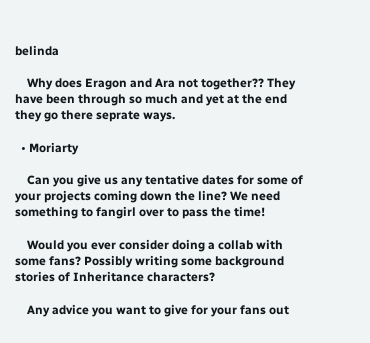belinda

    Why does Eragon and Ara not together?? They have been through so much and yet at the end they go there seprate ways.

  • Moriarty

    Can you give us any tentative dates for some of your projects coming down the line? We need something to fangirl over to pass the time!

    Would you ever consider doing a collab with some fans? Possibly writing some background stories of Inheritance characters?

    Any advice you want to give for your fans out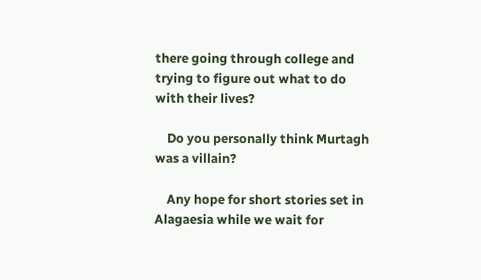there going through college and trying to figure out what to do with their lives?

    Do you personally think Murtagh was a villain?

    Any hope for short stories set in Alagaesia while we wait for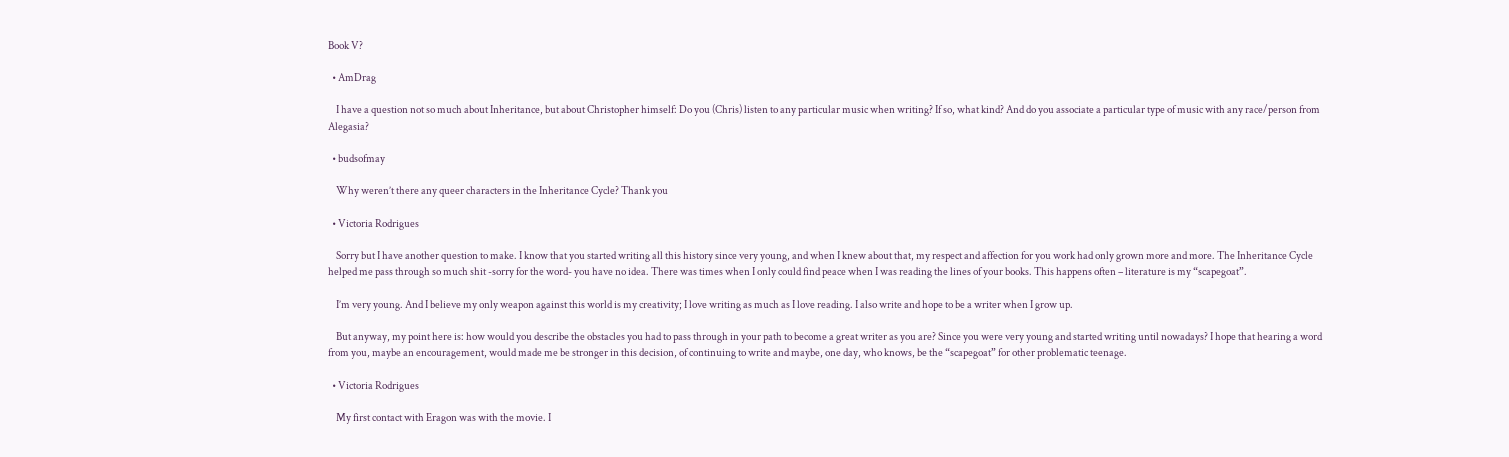Book V?

  • AmDrag

    I have a question not so much about Inheritance, but about Christopher himself: Do you (Chris) listen to any particular music when writing? If so, what kind? And do you associate a particular type of music with any race/person from Alegasia?

  • budsofmay

    Why weren’t there any queer characters in the Inheritance Cycle? Thank you

  • Victoria Rodrigues

    Sorry but I have another question to make. I know that you started writing all this history since very young, and when I knew about that, my respect and affection for you work had only grown more and more. The Inheritance Cycle helped me pass through so much shit -sorry for the word- you have no idea. There was times when I only could find peace when I was reading the lines of your books. This happens often – literature is my “scapegoat”.

    I’m very young. And I believe my only weapon against this world is my creativity; I love writing as much as I love reading. I also write and hope to be a writer when I grow up.

    But anyway, my point here is: how would you describe the obstacles you had to pass through in your path to become a great writer as you are? Since you were very young and started writing until nowadays? I hope that hearing a word from you, maybe an encouragement, would made me be stronger in this decision, of continuing to write and maybe, one day, who knows, be the “scapegoat” for other problematic teenage.

  • Victoria Rodrigues

    My first contact with Eragon was with the movie. I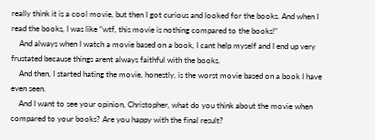really think it is a cool movie, but then I got curious and looked for the books. And when I read the books, I was like “wtf, this movie is nothing compared to the books!”
    And always when I watch a movie based on a book, I cant help myself and I end up very frustated because things arent always faithful with the books.
    And then, I started hating the movie, honestly, is the worst movie based on a book I have even seen.
    And I want to see your opinion, Christopher, what do you think about the movie when compared to your books? Are you happy with the final result?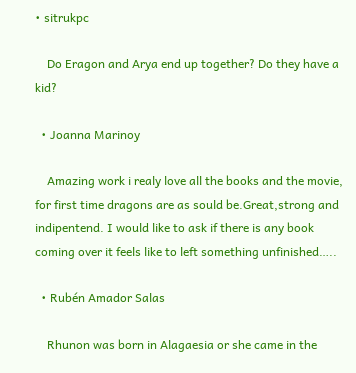• sitrukpc

    Do Eragon and Arya end up together? Do they have a kid?

  • Joanna Marinoy

    Amazing work i realy love all the books and the movie, for first time dragons are as sould be.Great,strong and indipentend. I would like to ask if there is any book coming over it feels like to left something unfinished…..

  • Rubén Amador Salas

    Rhunon was born in Alagaesia or she came in the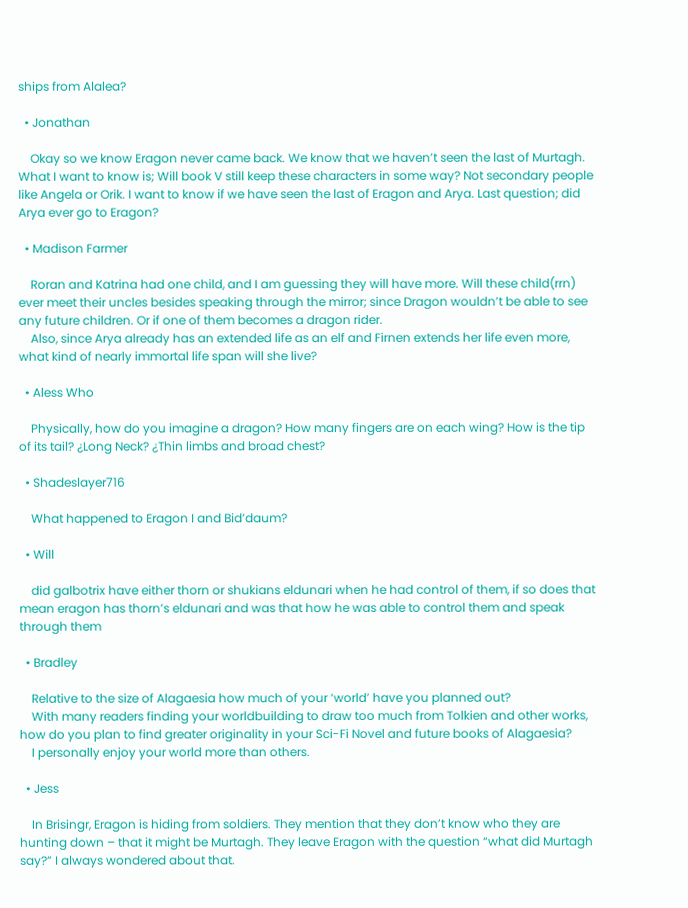ships from Alalea?

  • Jonathan

    Okay so we know Eragon never came back. We know that we haven’t seen the last of Murtagh. What I want to know is; Will book V still keep these characters in some way? Not secondary people like Angela or Orik. I want to know if we have seen the last of Eragon and Arya. Last question; did Arya ever go to Eragon?

  • Madison Farmer

    Roran and Katrina had one child, and I am guessing they will have more. Will these child(rrn) ever meet their uncles besides speaking through the mirror; since Dragon wouldn’t be able to see any future children. Or if one of them becomes a dragon rider.
    Also, since Arya already has an extended life as an elf and Firnen extends her life even more, what kind of nearly immortal life span will she live?

  • Aless Who

    Physically, how do you imagine a dragon? How many fingers are on each wing? How is the tip of its tail? ¿Long Neck? ¿Thin limbs and broad chest?

  • Shadeslayer716

    What happened to Eragon I and Bid’daum?

  • Will

    did galbotrix have either thorn or shukians eldunari when he had control of them, if so does that mean eragon has thorn’s eldunari and was that how he was able to control them and speak through them

  • Bradley

    Relative to the size of Alagaesia how much of your ‘world’ have you planned out?
    With many readers finding your worldbuilding to draw too much from Tolkien and other works, how do you plan to find greater originality in your Sci-Fi Novel and future books of Alagaesia?
    I personally enjoy your world more than others.

  • Jess

    In Brisingr, Eragon is hiding from soldiers. They mention that they don’t know who they are hunting down – that it might be Murtagh. They leave Eragon with the question “what did Murtagh say?” I always wondered about that.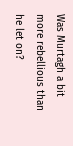Was Murtagh a bit more rebellious than he let on?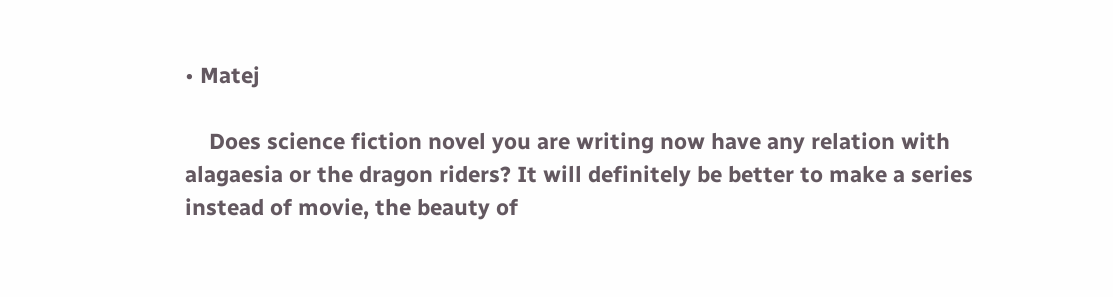• Matej

    Does science fiction novel you are writing now have any relation with alagaesia or the dragon riders? It will definitely be better to make a series instead of movie, the beauty of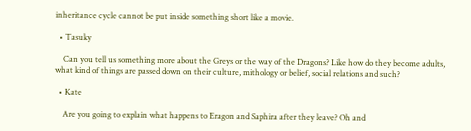inheritance cycle cannot be put inside something short like a movie.

  • Tasuky

    Can you tell us something more about the Greys or the way of the Dragons? Like how do they become adults, what kind of things are passed down on their culture, mithology or belief, social relations and such?

  • Kate

    Are you going to explain what happens to Eragon and Saphira after they leave? Oh and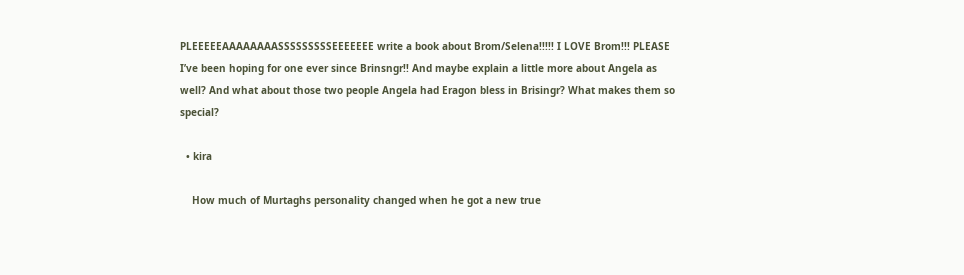PLEEEEEAAAAAAAASSSSSSSSSEEEEEEE write a book about Brom/Selena!!!!! I LOVE Brom!!! PLEASE I’ve been hoping for one ever since Brinsngr!! And maybe explain a little more about Angela as well? And what about those two people Angela had Eragon bless in Brisingr? What makes them so special?

  • kira

    How much of Murtaghs personality changed when he got a new true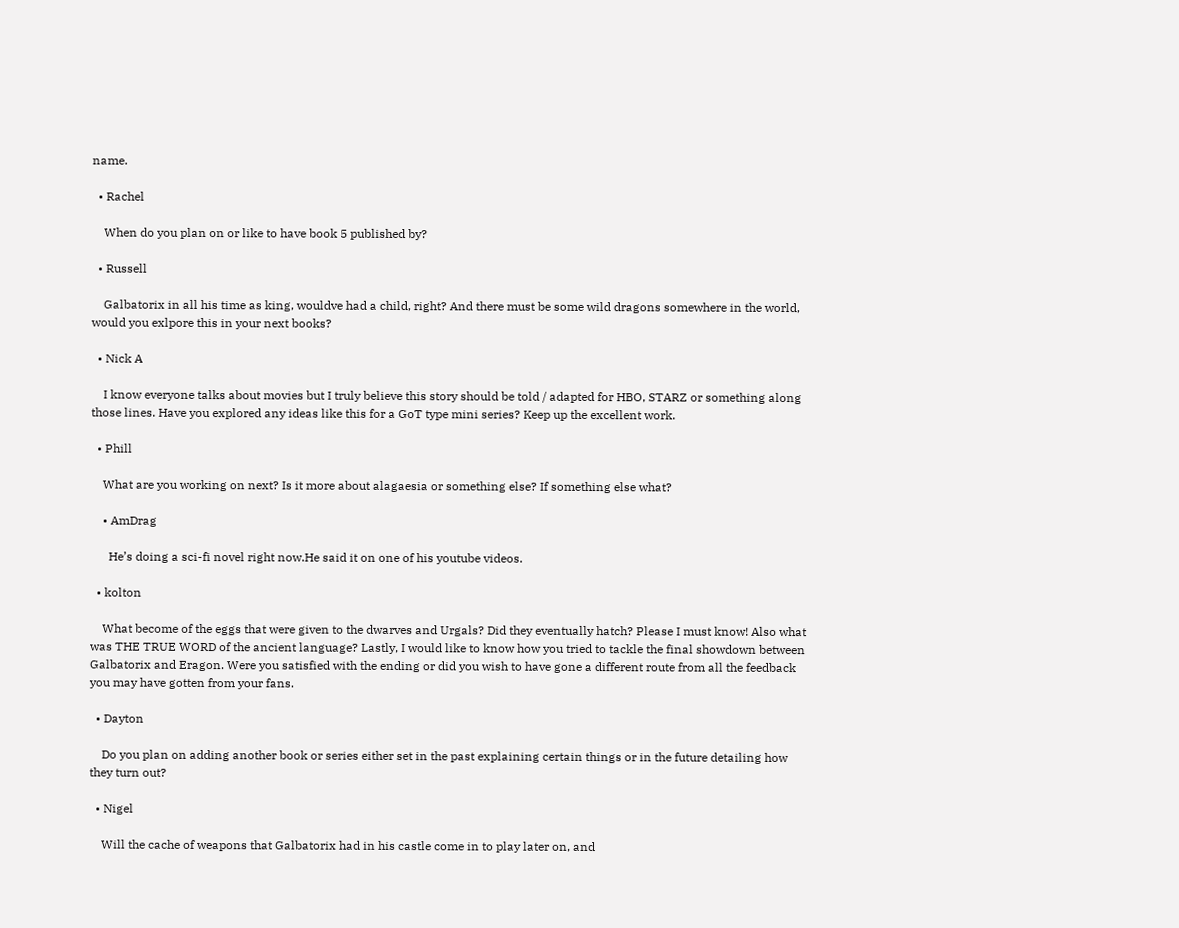name.

  • Rachel

    When do you plan on or like to have book 5 published by?

  • Russell

    Galbatorix in all his time as king, wouldve had a child, right? And there must be some wild dragons somewhere in the world, would you exlpore this in your next books?

  • Nick A

    I know everyone talks about movies but I truly believe this story should be told / adapted for HBO, STARZ or something along those lines. Have you explored any ideas like this for a GoT type mini series? Keep up the excellent work.

  • Phill

    What are you working on next? Is it more about alagaesia or something else? If something else what?

    • AmDrag

      He’s doing a sci-fi novel right now.He said it on one of his youtube videos.

  • kolton

    What become of the eggs that were given to the dwarves and Urgals? Did they eventually hatch? Please I must know! Also what was THE TRUE WORD of the ancient language? Lastly, I would like to know how you tried to tackle the final showdown between Galbatorix and Eragon. Were you satisfied with the ending or did you wish to have gone a different route from all the feedback you may have gotten from your fans.

  • Dayton

    Do you plan on adding another book or series either set in the past explaining certain things or in the future detailing how they turn out?

  • Nigel

    Will the cache of weapons that Galbatorix had in his castle come in to play later on, and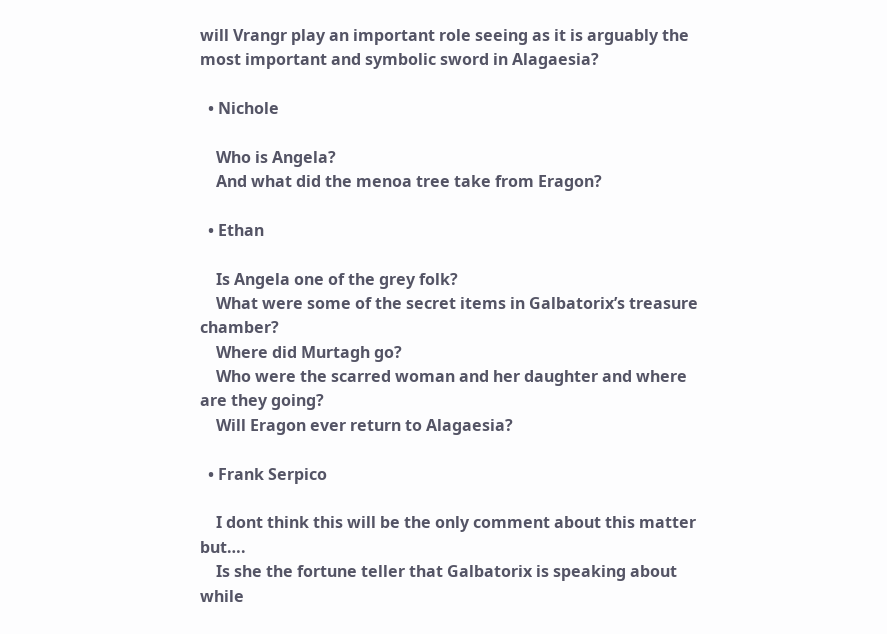will Vrangr play an important role seeing as it is arguably the most important and symbolic sword in Alagaesia?

  • Nichole

    Who is Angela?
    And what did the menoa tree take from Eragon?

  • Ethan

    Is Angela one of the grey folk?
    What were some of the secret items in Galbatorix’s treasure chamber?
    Where did Murtagh go?
    Who were the scarred woman and her daughter and where are they going?
    Will Eragon ever return to Alagaesia?

  • Frank Serpico

    I dont think this will be the only comment about this matter but….
    Is she the fortune teller that Galbatorix is speaking about while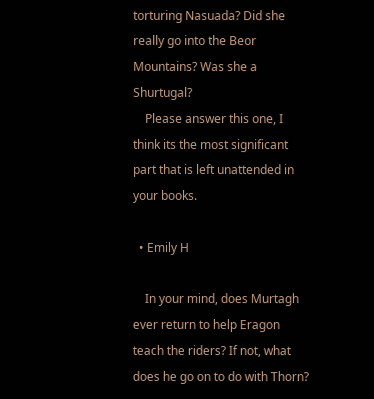torturing Nasuada? Did she really go into the Beor Mountains? Was she a Shurtugal?
    Please answer this one, I think its the most significant part that is left unattended in your books.

  • Emily H

    In your mind, does Murtagh ever return to help Eragon teach the riders? If not, what does he go on to do with Thorn?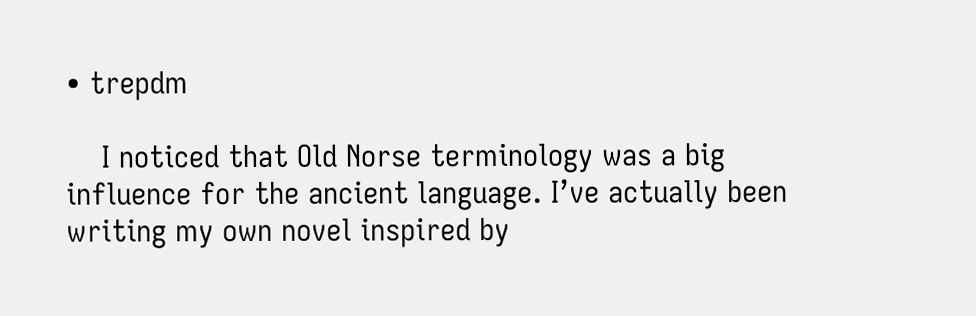• trepdm

    I noticed that Old Norse terminology was a big influence for the ancient language. I’ve actually been writing my own novel inspired by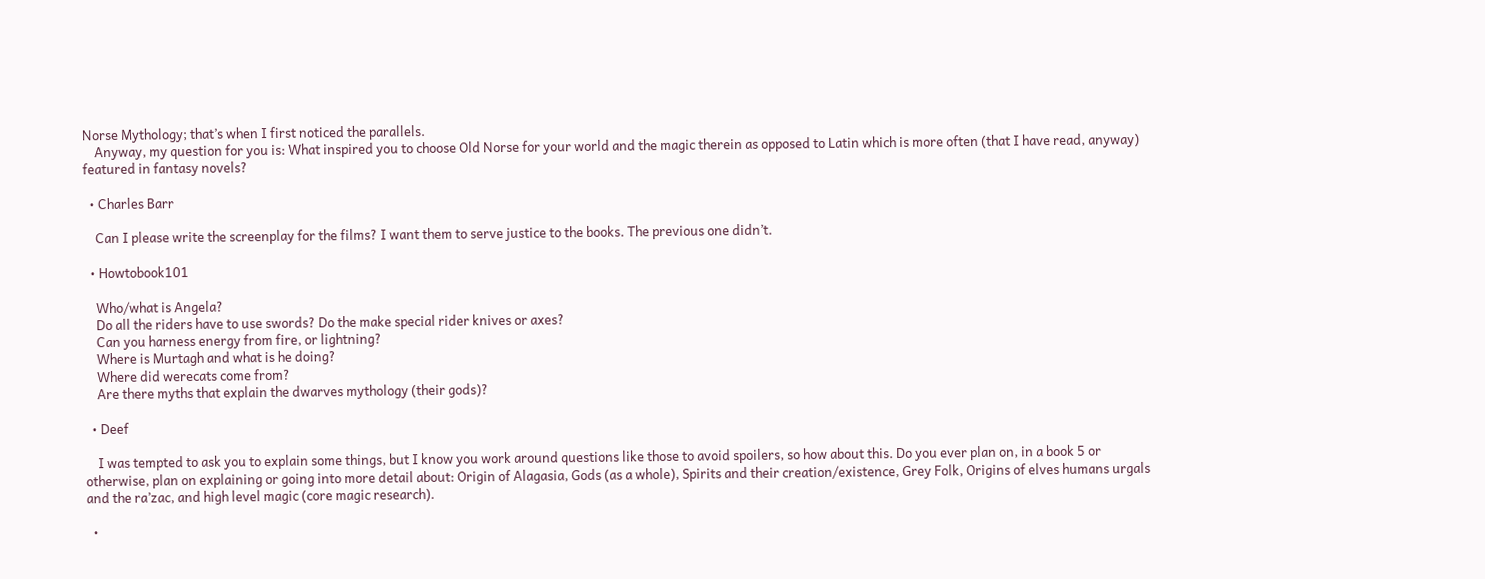Norse Mythology; that’s when I first noticed the parallels.
    Anyway, my question for you is: What inspired you to choose Old Norse for your world and the magic therein as opposed to Latin which is more often (that I have read, anyway) featured in fantasy novels?

  • Charles Barr

    Can I please write the screenplay for the films? I want them to serve justice to the books. The previous one didn’t.

  • Howtobook101

    Who/what is Angela?
    Do all the riders have to use swords? Do the make special rider knives or axes?
    Can you harness energy from fire, or lightning?
    Where is Murtagh and what is he doing?
    Where did werecats come from?
    Are there myths that explain the dwarves mythology (their gods)?

  • Deef

    I was tempted to ask you to explain some things, but I know you work around questions like those to avoid spoilers, so how about this. Do you ever plan on, in a book 5 or otherwise, plan on explaining or going into more detail about: Origin of Alagasia, Gods (as a whole), Spirits and their creation/existence, Grey Folk, Origins of elves humans urgals and the ra’zac, and high level magic (core magic research).

  •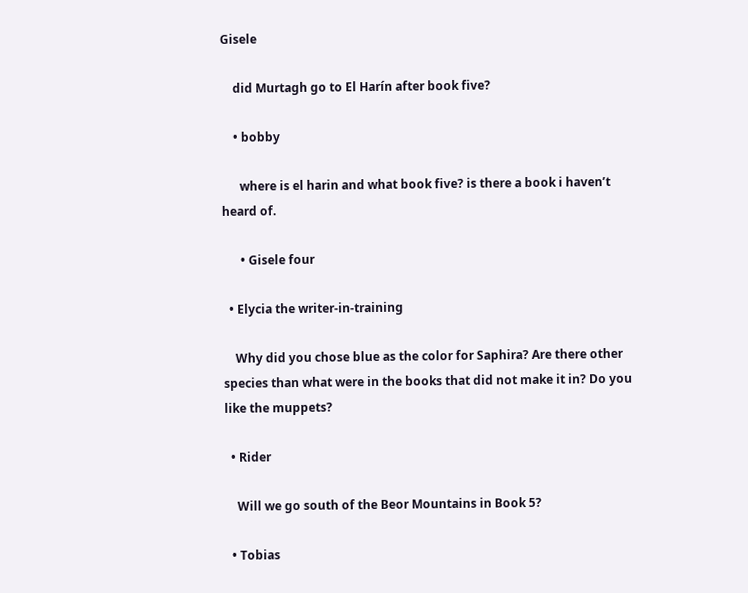Gisele

    did Murtagh go to El Harín after book five?

    • bobby

      where is el harin and what book five? is there a book i haven’t heard of.

      • Gisele four

  • Elycia the writer-in-training

    Why did you chose blue as the color for Saphira? Are there other species than what were in the books that did not make it in? Do you like the muppets?

  • Rider

    Will we go south of the Beor Mountains in Book 5?

  • Tobias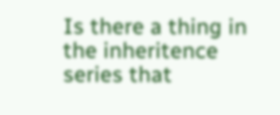Is there a thing in the inheritence series that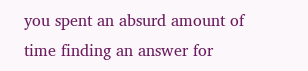you spent an absurd amount of time finding an answer for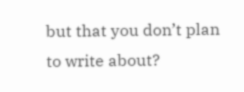but that you don’t plan to write about?